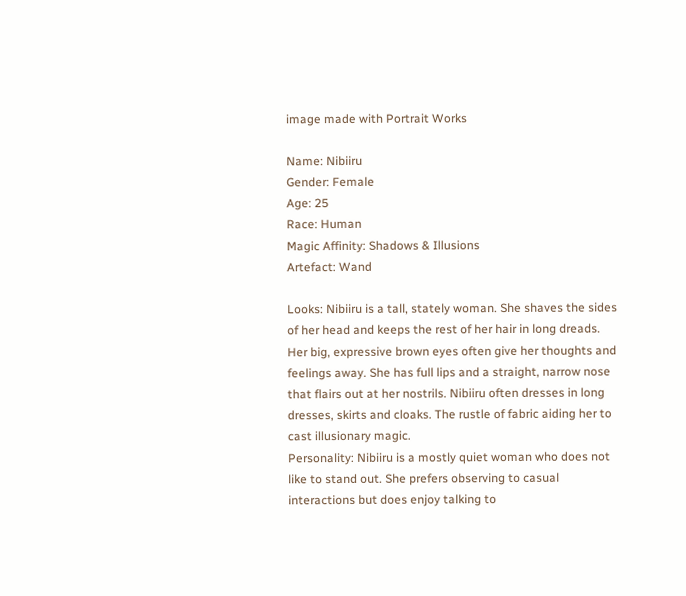image made with Portrait Works

Name: Nibiiru
Gender: Female
Age: 25
Race: Human
Magic Affinity: Shadows & Illusions
Artefact: Wand

Looks: Nibiiru is a tall, stately woman. She shaves the sides of her head and keeps the rest of her hair in long dreads. Her big, expressive brown eyes often give her thoughts and feelings away. She has full lips and a straight, narrow nose that flairs out at her nostrils. Nibiiru often dresses in long dresses, skirts and cloaks. The rustle of fabric aiding her to cast illusionary magic.
Personality: Nibiiru is a mostly quiet woman who does not like to stand out. She prefers observing to casual interactions but does enjoy talking to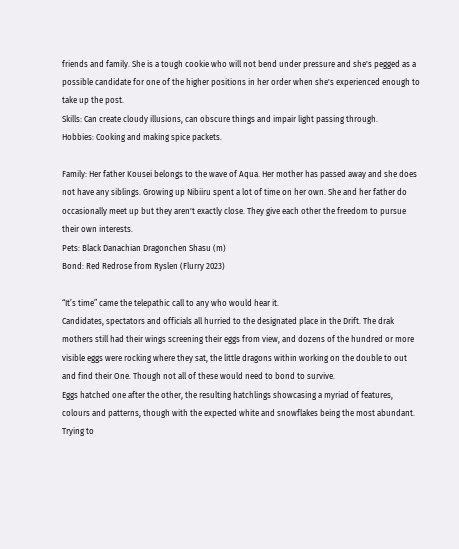friends and family. She is a tough cookie who will not bend under pressure and she's pegged as a possible candidate for one of the higher positions in her order when she's experienced enough to take up the post.
Skills: Can create cloudy illusions, can obscure things and impair light passing through.
Hobbies: Cooking and making spice packets.

Family: Her father Kousei belongs to the wave of Aqua. Her mother has passed away and she does not have any siblings. Growing up Nibiiru spent a lot of time on her own. She and her father do occasionally meet up but they aren't exactly close. They give each other the freedom to pursue their own interests.
Pets: Black Danachian Dragonchen Shasu (m)
Bond: Red Redrose from Ryslen (Flurry 2023)

“It’s time” came the telepathic call to any who would hear it.
Candidates, spectators and officials all hurried to the designated place in the Drift. The drak mothers still had their wings screening their eggs from view, and dozens of the hundred or more visible eggs were rocking where they sat, the little dragons within working on the double to out and find their One. Though not all of these would need to bond to survive.
Eggs hatched one after the other, the resulting hatchlings showcasing a myriad of features, colours and patterns, though with the expected white and snowflakes being the most abundant. Trying to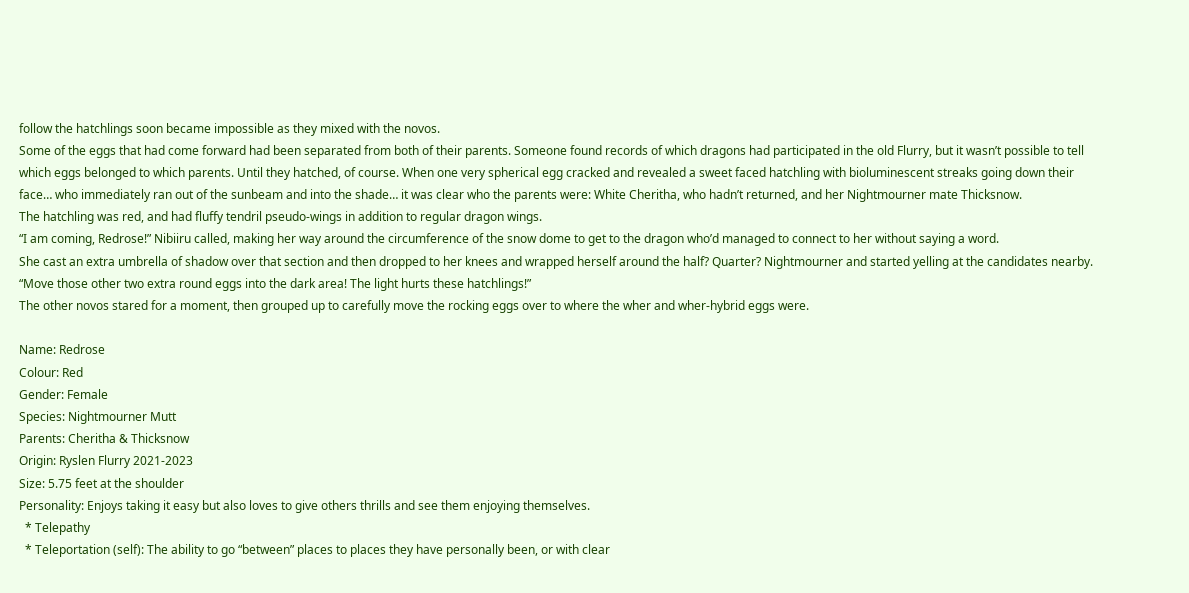follow the hatchlings soon became impossible as they mixed with the novos.
Some of the eggs that had come forward had been separated from both of their parents. Someone found records of which dragons had participated in the old Flurry, but it wasn’t possible to tell which eggs belonged to which parents. Until they hatched, of course. When one very spherical egg cracked and revealed a sweet faced hatchling with bioluminescent streaks going down their face… who immediately ran out of the sunbeam and into the shade… it was clear who the parents were: White Cheritha, who hadn’t returned, and her Nightmourner mate Thicksnow.
The hatchling was red, and had fluffy tendril pseudo-wings in addition to regular dragon wings.
“I am coming, Redrose!” Nibiiru called, making her way around the circumference of the snow dome to get to the dragon who’d managed to connect to her without saying a word.
She cast an extra umbrella of shadow over that section and then dropped to her knees and wrapped herself around the half? Quarter? Nightmourner and started yelling at the candidates nearby.
“Move those other two extra round eggs into the dark area! The light hurts these hatchlings!”
The other novos stared for a moment, then grouped up to carefully move the rocking eggs over to where the wher and wher-hybrid eggs were.

Name: Redrose
Colour: Red
Gender: Female
Species: Nightmourner Mutt
Parents: Cheritha & Thicksnow
Origin: Ryslen Flurry 2021-2023
Size: 5.75 feet at the shoulder
Personality: Enjoys taking it easy but also loves to give others thrills and see them enjoying themselves.
  * Telepathy
  * Teleportation (self): The ability to go “between” places to places they have personally been, or with clear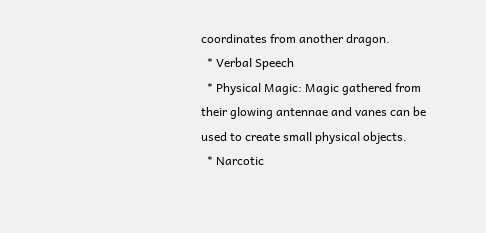coordinates from another dragon.
  * Verbal Speech
  * Physical Magic: Magic gathered from their glowing antennae and vanes can be used to create small physical objects.
  * Narcotic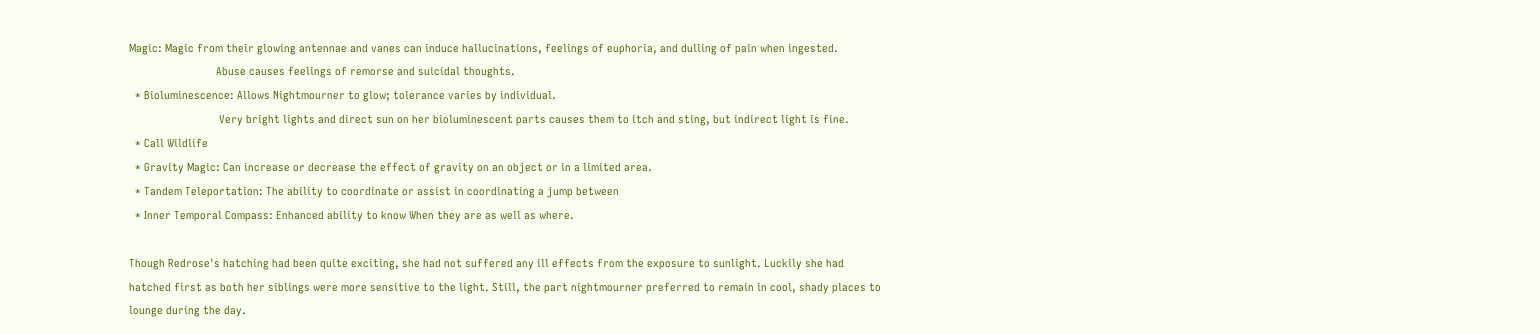Magic: Magic from their glowing antennae and vanes can induce hallucinations, feelings of euphoria, and dulling of pain when ingested.
                             Abuse causes feelings of remorse and suicidal thoughts.
  * Bioluminescence: Allows Nightmourner to glow; tolerance varies by individual.
                              Very bright lights and direct sun on her bioluminescent parts causes them to itch and sting, but indirect light is fine.
  * Call Wildlife
  * Gravity Magic: Can increase or decrease the effect of gravity on an object or in a limited area.
  * Tandem Teleportation: The ability to coordinate or assist in coordinating a jump between
  * Inner Temporal Compass: Enhanced ability to know When they are as well as where.

Though Redrose's hatching had been quite exciting, she had not suffered any ill effects from the exposure to sunlight. Luckily she had hatched first as both her siblings were more sensitive to the light. Still, the part nightmourner preferred to remain in cool, shady places to lounge during the day.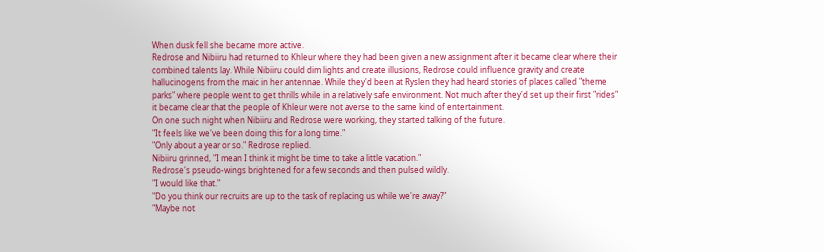When dusk fell she became more active.
Redrose and Nibiiru had returned to Khleur where they had been given a new assignment after it became clear where their combined talents lay. While Nibiiru could dim lights and create illusions, Redrose could influence gravity and create hallucinogens from the maic in her antennae. While they'd been at Ryslen they had heard stories of places called "theme parks" where people went to get thrills while in a relatively safe environment. Not much after they'd set up their first "rides" it became clear that the people of Khleur were not averse to the same kind of entertainment.
On one such night when Nibiiru and Redrose were working, they started talking of the future.
"It feels like we've been doing this for a long time."
"Only about a year or so." Redrose replied.
Nibiiru grinned, "I mean I think it might be time to take a little vacation."
Redrose's pseudo-wings brightened for a few seconds and then pulsed wildly.
"I would like that."
"Do you think our recruits are up to the task of replacing us while we're away?"
"Maybe not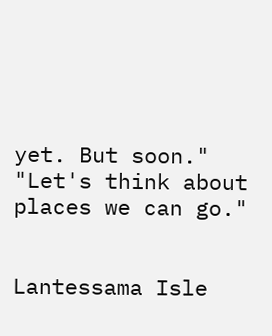yet. But soon."
"Let's think about places we can go."


Lantessama Isle